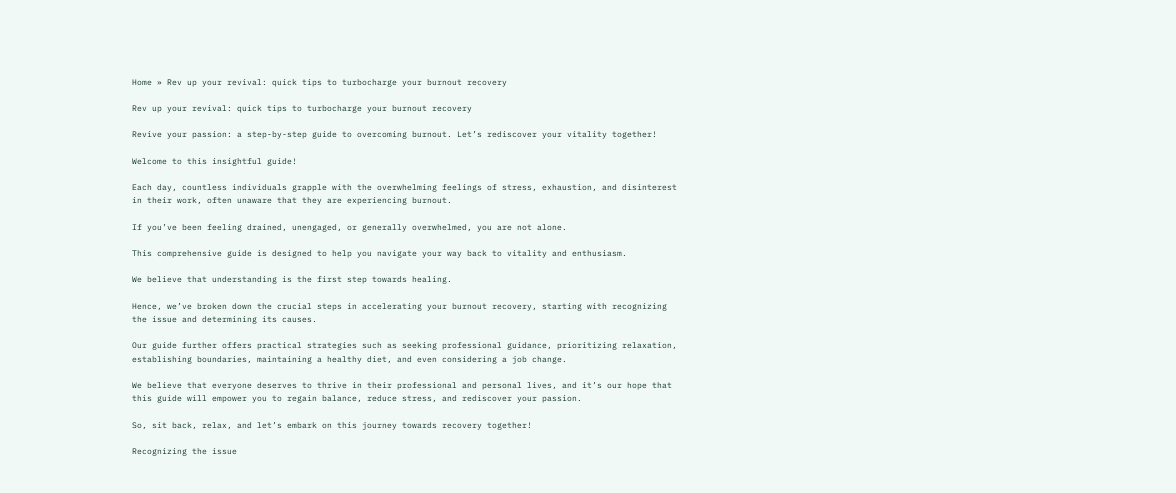Home » Rev up your revival: quick tips to turbocharge your burnout recovery

Rev up your revival: quick tips to turbocharge your burnout recovery

Revive your passion: a step-by-step guide to overcoming burnout. Let’s rediscover your vitality together!

Welcome to this insightful guide!

Each day, countless individuals grapple with the overwhelming feelings of stress, exhaustion, and disinterest in their work, often unaware that they are experiencing burnout.

If you’ve been feeling drained, unengaged, or generally overwhelmed, you are not alone.

This comprehensive guide is designed to help you navigate your way back to vitality and enthusiasm.

We believe that understanding is the first step towards healing.

Hence, we’ve broken down the crucial steps in accelerating your burnout recovery, starting with recognizing the issue and determining its causes.

Our guide further offers practical strategies such as seeking professional guidance, prioritizing relaxation, establishing boundaries, maintaining a healthy diet, and even considering a job change.

We believe that everyone deserves to thrive in their professional and personal lives, and it’s our hope that this guide will empower you to regain balance, reduce stress, and rediscover your passion.

So, sit back, relax, and let’s embark on this journey towards recovery together!

Recognizing the issue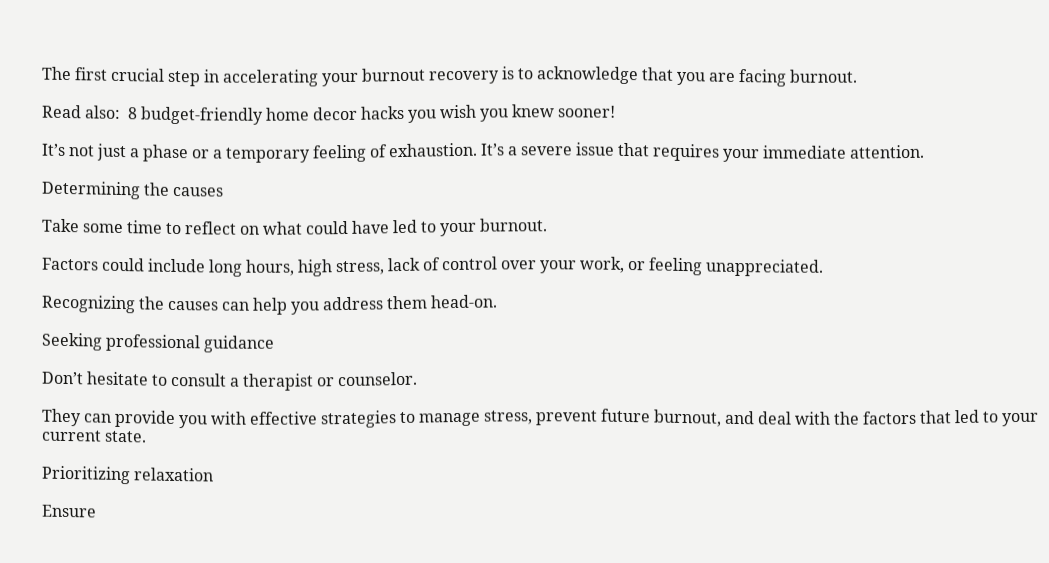The first crucial step in accelerating your burnout recovery is to acknowledge that you are facing burnout.

Read also:  8 budget-friendly home decor hacks you wish you knew sooner!

It’s not just a phase or a temporary feeling of exhaustion. It’s a severe issue that requires your immediate attention.

Determining the causes

Take some time to reflect on what could have led to your burnout.

Factors could include long hours, high stress, lack of control over your work, or feeling unappreciated.

Recognizing the causes can help you address them head-on.

Seeking professional guidance

Don’t hesitate to consult a therapist or counselor.

They can provide you with effective strategies to manage stress, prevent future burnout, and deal with the factors that led to your current state.

Prioritizing relaxation

Ensure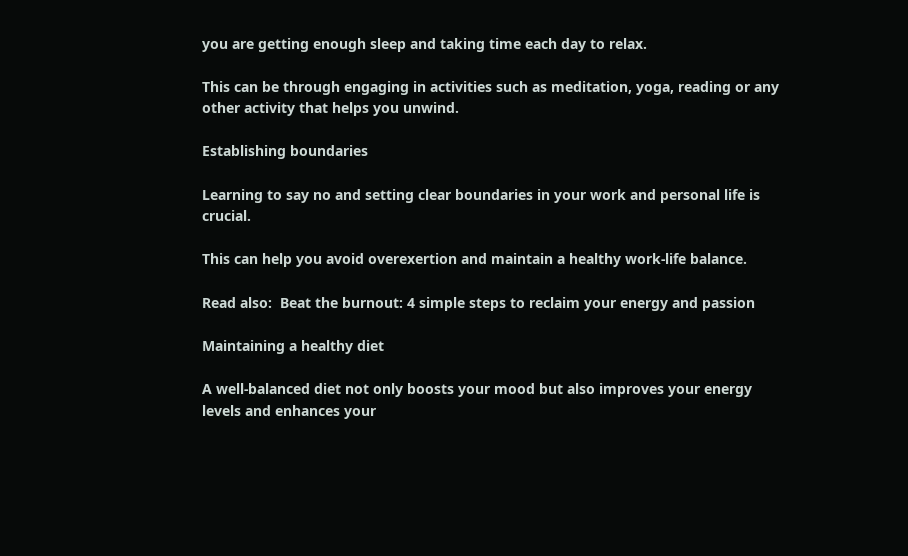you are getting enough sleep and taking time each day to relax.

This can be through engaging in activities such as meditation, yoga, reading or any other activity that helps you unwind.

Establishing boundaries

Learning to say no and setting clear boundaries in your work and personal life is crucial.

This can help you avoid overexertion and maintain a healthy work-life balance.

Read also:  Beat the burnout: 4 simple steps to reclaim your energy and passion

Maintaining a healthy diet

A well-balanced diet not only boosts your mood but also improves your energy levels and enhances your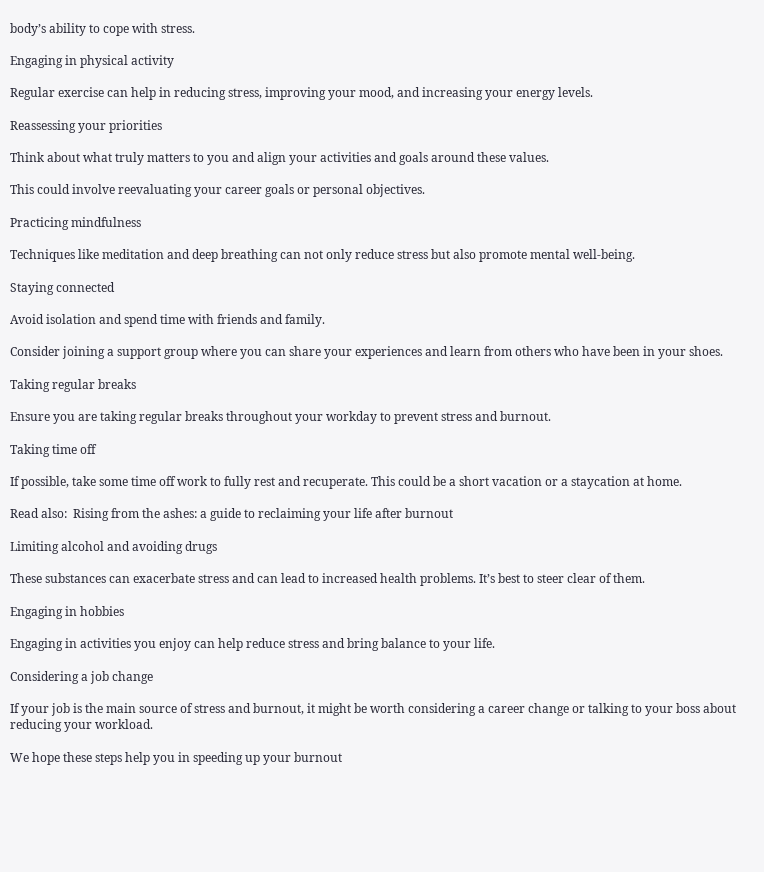body’s ability to cope with stress.

Engaging in physical activity

Regular exercise can help in reducing stress, improving your mood, and increasing your energy levels.

Reassessing your priorities

Think about what truly matters to you and align your activities and goals around these values.

This could involve reevaluating your career goals or personal objectives.

Practicing mindfulness

Techniques like meditation and deep breathing can not only reduce stress but also promote mental well-being.

Staying connected

Avoid isolation and spend time with friends and family.

Consider joining a support group where you can share your experiences and learn from others who have been in your shoes.

Taking regular breaks

Ensure you are taking regular breaks throughout your workday to prevent stress and burnout.

Taking time off

If possible, take some time off work to fully rest and recuperate. This could be a short vacation or a staycation at home.

Read also:  Rising from the ashes: a guide to reclaiming your life after burnout

Limiting alcohol and avoiding drugs

These substances can exacerbate stress and can lead to increased health problems. It’s best to steer clear of them.

Engaging in hobbies

Engaging in activities you enjoy can help reduce stress and bring balance to your life.

Considering a job change

If your job is the main source of stress and burnout, it might be worth considering a career change or talking to your boss about reducing your workload.

We hope these steps help you in speeding up your burnout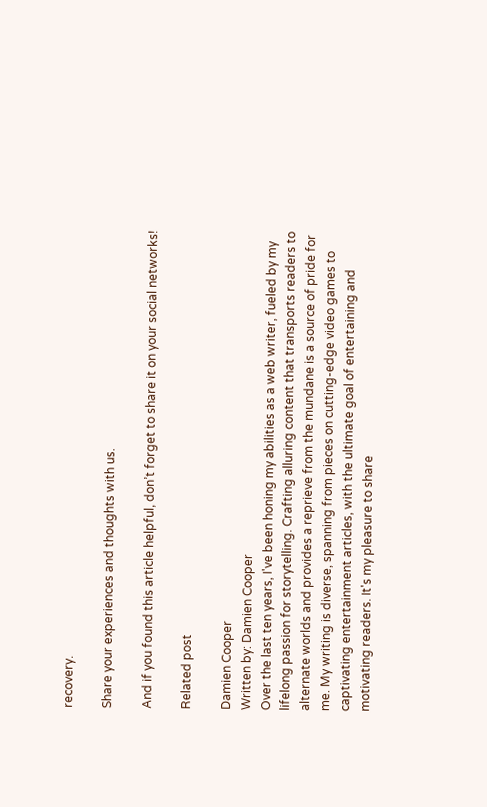recovery.

Share your experiences and thoughts with us.

And if you found this article helpful, don’t forget to share it on your social networks!

Related post

Damien Cooper
Written by: Damien Cooper
Over the last ten years, I've been honing my abilities as a web writer, fueled by my lifelong passion for storytelling. Crafting alluring content that transports readers to alternate worlds and provides a reprieve from the mundane is a source of pride for me. My writing is diverse, spanning from pieces on cutting-edge video games to captivating entertainment articles, with the ultimate goal of entertaining and motivating readers. It's my pleasure to share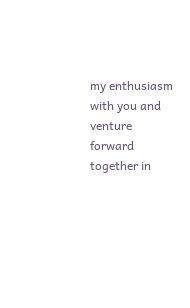my enthusiasm with you and venture forward together in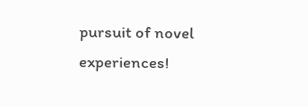pursuit of novel experiences!